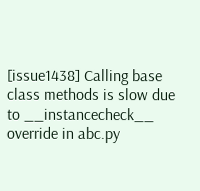[issue1438] Calling base class methods is slow due to __instancecheck__ override in abc.py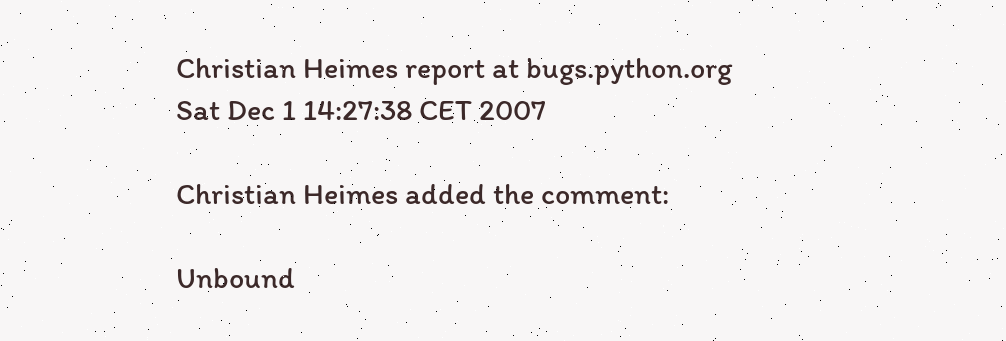Christian Heimes report at bugs.python.org
Sat Dec 1 14:27:38 CET 2007

Christian Heimes added the comment:

Unbound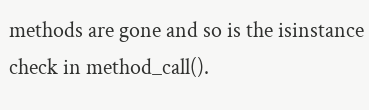methods are gone and so is the isinstance check in method_call().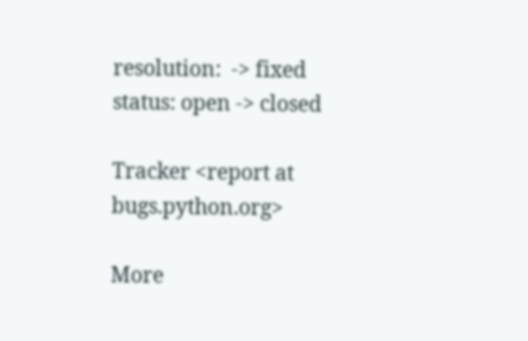resolution:  -> fixed
status: open -> closed

Tracker <report at bugs.python.org>

More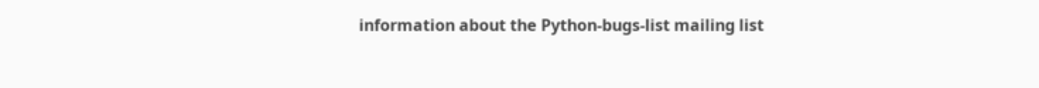information about the Python-bugs-list mailing list